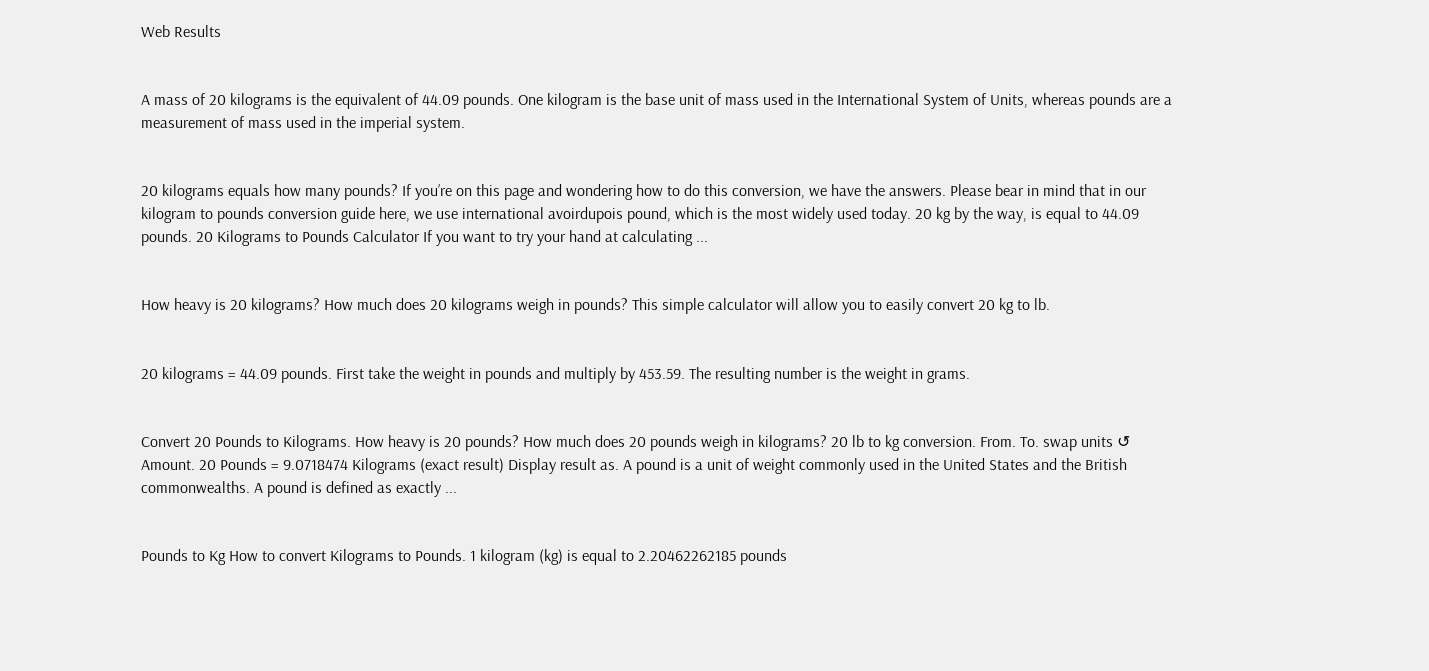Web Results


A mass of 20 kilograms is the equivalent of 44.09 pounds. One kilogram is the base unit of mass used in the International System of Units, whereas pounds are a measurement of mass used in the imperial system.


20 kilograms equals how many pounds? If you’re on this page and wondering how to do this conversion, we have the answers. Please bear in mind that in our kilogram to pounds conversion guide here, we use international avoirdupois pound, which is the most widely used today. 20 kg by the way, is equal to 44.09 pounds. 20 Kilograms to Pounds Calculator If you want to try your hand at calculating ...


How heavy is 20 kilograms? How much does 20 kilograms weigh in pounds? This simple calculator will allow you to easily convert 20 kg to lb.


20 kilograms = 44.09 pounds. First take the weight in pounds and multiply by 453.59. The resulting number is the weight in grams.


Convert 20 Pounds to Kilograms. How heavy is 20 pounds? How much does 20 pounds weigh in kilograms? 20 lb to kg conversion. From. To. swap units ↺ Amount. 20 Pounds = 9.0718474 Kilograms (exact result) Display result as. A pound is a unit of weight commonly used in the United States and the British commonwealths. A pound is defined as exactly ...


Pounds to Kg How to convert Kilograms to Pounds. 1 kilogram (kg) is equal to 2.20462262185 pounds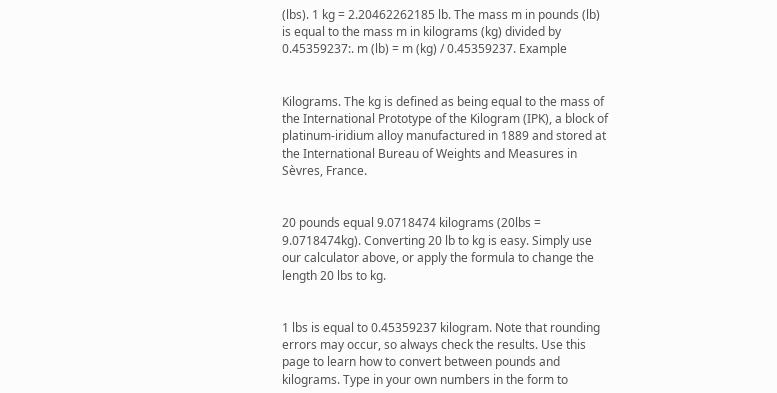(lbs). 1 kg = 2.20462262185 lb. The mass m in pounds (lb) is equal to the mass m in kilograms (kg) divided by 0.45359237:. m (lb) = m (kg) / 0.45359237. Example


Kilograms. The kg is defined as being equal to the mass of the International Prototype of the Kilogram (IPK), a block of platinum-iridium alloy manufactured in 1889 and stored at the International Bureau of Weights and Measures in Sèvres, France.


20 pounds equal 9.0718474 kilograms (20lbs = 9.0718474kg). Converting 20 lb to kg is easy. Simply use our calculator above, or apply the formula to change the length 20 lbs to kg.


1 lbs is equal to 0.45359237 kilogram. Note that rounding errors may occur, so always check the results. Use this page to learn how to convert between pounds and kilograms. Type in your own numbers in the form to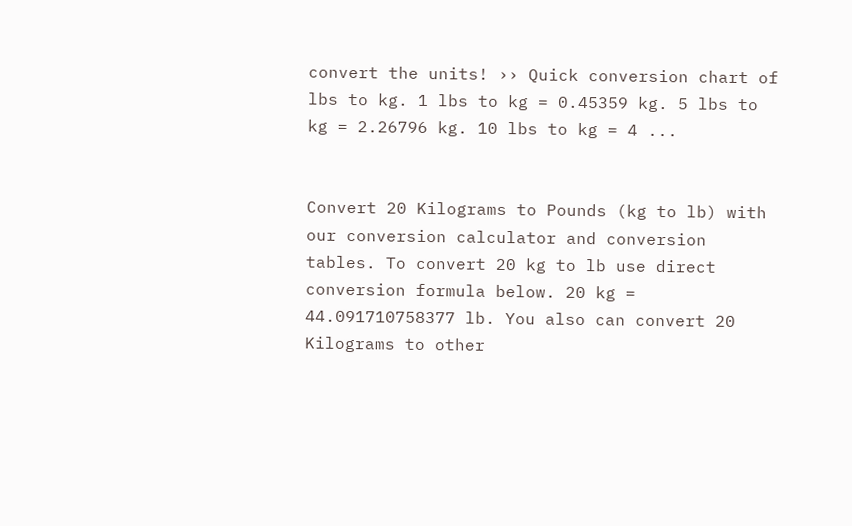convert the units! ›› Quick conversion chart of lbs to kg. 1 lbs to kg = 0.45359 kg. 5 lbs to kg = 2.26796 kg. 10 lbs to kg = 4 ...


Convert 20 Kilograms to Pounds (kg to lb) with our conversion calculator and conversion tables. To convert 20 kg to lb use direct conversion formula below. 20 kg = 44.091710758377 lb. You also can convert 20 Kilograms to other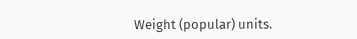Weight (popular) units.